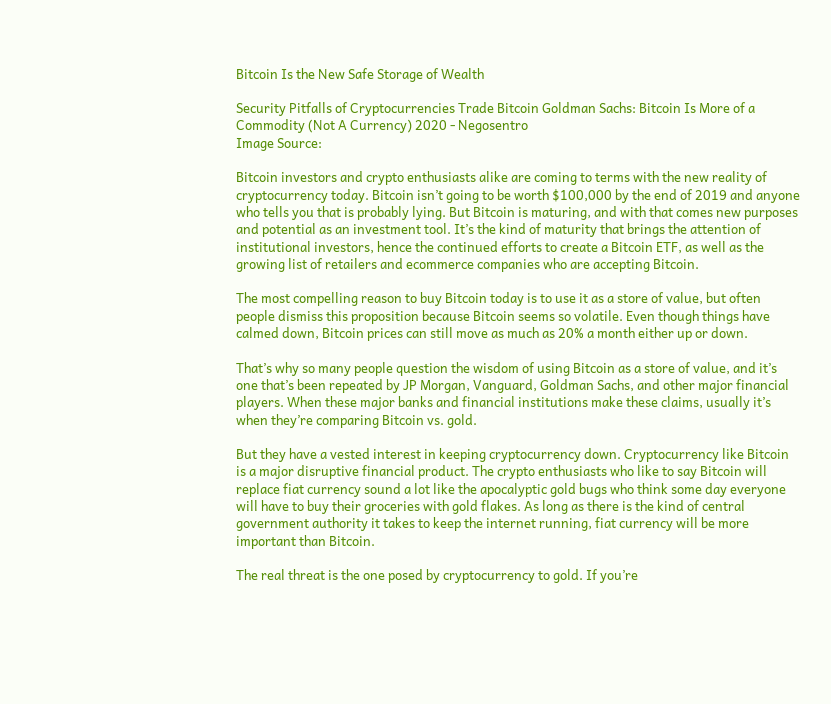Bitcoin Is the New Safe Storage of Wealth

Security Pitfalls of Cryptocurrencies Trade Bitcoin Goldman Sachs: Bitcoin Is More of a Commodity (Not A Currency) 2020 - Negosentro
Image Source:

Bitcoin investors and crypto enthusiasts alike are coming to terms with the new reality of cryptocurrency today. Bitcoin isn’t going to be worth $100,000 by the end of 2019 and anyone who tells you that is probably lying. But Bitcoin is maturing, and with that comes new purposes and potential as an investment tool. It’s the kind of maturity that brings the attention of institutional investors, hence the continued efforts to create a Bitcoin ETF, as well as the growing list of retailers and ecommerce companies who are accepting Bitcoin.

The most compelling reason to buy Bitcoin today is to use it as a store of value, but often people dismiss this proposition because Bitcoin seems so volatile. Even though things have calmed down, Bitcoin prices can still move as much as 20% a month either up or down.

That’s why so many people question the wisdom of using Bitcoin as a store of value, and it’s one that’s been repeated by JP Morgan, Vanguard, Goldman Sachs, and other major financial players. When these major banks and financial institutions make these claims, usually it’s when they’re comparing Bitcoin vs. gold.

But they have a vested interest in keeping cryptocurrency down. Cryptocurrency like Bitcoin is a major disruptive financial product. The crypto enthusiasts who like to say Bitcoin will replace fiat currency sound a lot like the apocalyptic gold bugs who think some day everyone will have to buy their groceries with gold flakes. As long as there is the kind of central government authority it takes to keep the internet running, fiat currency will be more important than Bitcoin.

The real threat is the one posed by cryptocurrency to gold. If you’re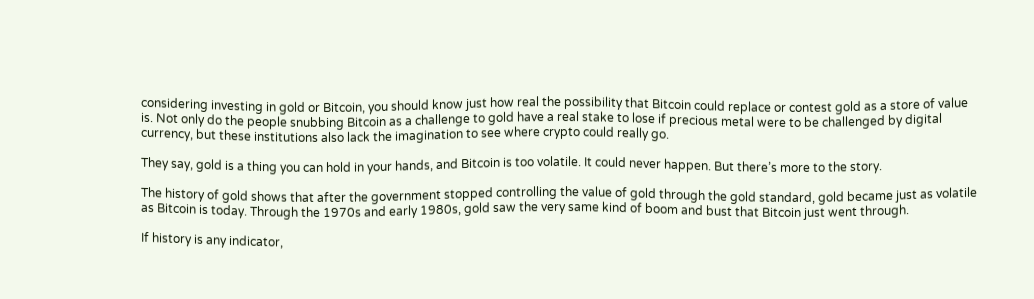considering investing in gold or Bitcoin, you should know just how real the possibility that Bitcoin could replace or contest gold as a store of value is. Not only do the people snubbing Bitcoin as a challenge to gold have a real stake to lose if precious metal were to be challenged by digital currency, but these institutions also lack the imagination to see where crypto could really go.

They say, gold is a thing you can hold in your hands, and Bitcoin is too volatile. It could never happen. But there’s more to the story.

The history of gold shows that after the government stopped controlling the value of gold through the gold standard, gold became just as volatile as Bitcoin is today. Through the 1970s and early 1980s, gold saw the very same kind of boom and bust that Bitcoin just went through.

If history is any indicator,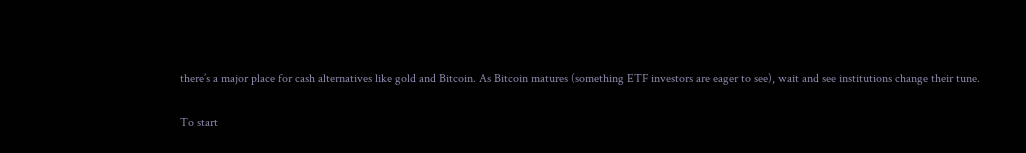there’s a major place for cash alternatives like gold and Bitcoin. As Bitcoin matures (something ETF investors are eager to see), wait and see institutions change their tune.

To start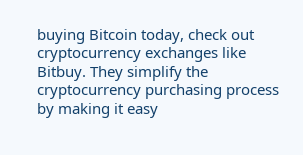buying Bitcoin today, check out cryptocurrency exchanges like Bitbuy. They simplify the cryptocurrency purchasing process by making it easy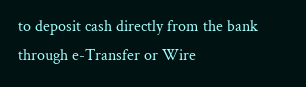to deposit cash directly from the bank through e-Transfer or Wire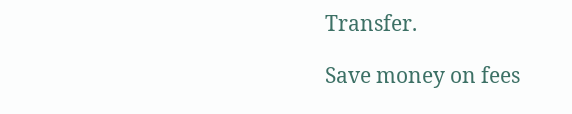Transfer.

Save money on fees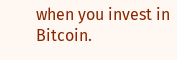when you invest in Bitcoin.